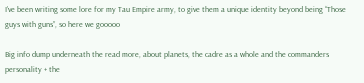I’ve been writing some lore for my Tau Empire army, to give them a unique identity beyond being “Those guys with guns”, so here we gooooo

Big info dump underneath the read more, about planets, the cadre as a whole and the commanders personality + the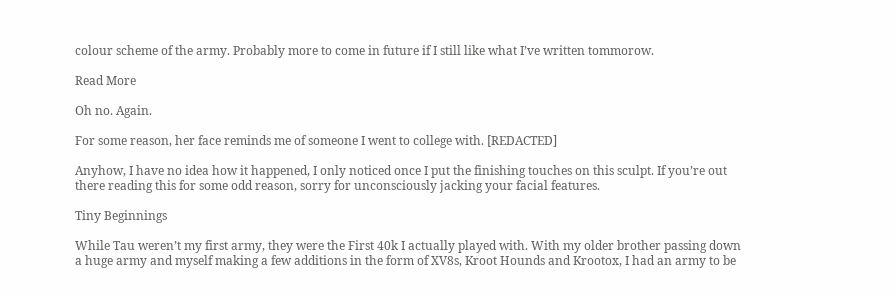colour scheme of the army. Probably more to come in future if I still like what I’ve written tommorow.

Read More

Oh no. Again.

For some reason, her face reminds me of someone I went to college with. [REDACTED]

Anyhow, I have no idea how it happened, I only noticed once I put the finishing touches on this sculpt. If you’re out there reading this for some odd reason, sorry for unconsciously jacking your facial features.

Tiny Beginnings

While Tau weren’t my first army, they were the First 40k I actually played with. With my older brother passing down a huge army and myself making a few additions in the form of XV8s, Kroot Hounds and Krootox, I had an army to be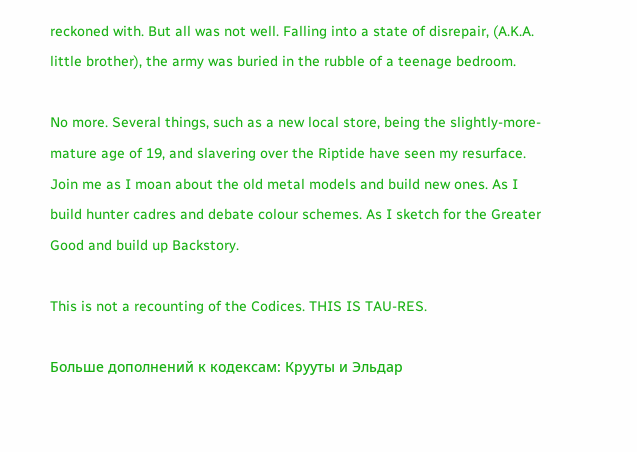reckoned with. But all was not well. Falling into a state of disrepair, (A.K.A. little brother), the army was buried in the rubble of a teenage bedroom.

No more. Several things, such as a new local store, being the slightly-more-mature age of 19, and slavering over the Riptide have seen my resurface. Join me as I moan about the old metal models and build new ones. As I build hunter cadres and debate colour schemes. As I sketch for the Greater Good and build up Backstory.

This is not a recounting of the Codices. THIS IS TAU-RES.

Больше дополнений к кодексам: Крууты и Эльдар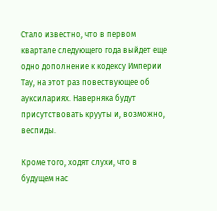Стало известно, что в первом квартале следующего года выйдет еще одно дополнение к кодексу Империи Тау, на этот раз повествующее об ауксилариях. Наверняка будут присутствовать крууты и, возможно, веспиды.

Кроме того, ходят слухи, что в будущем нас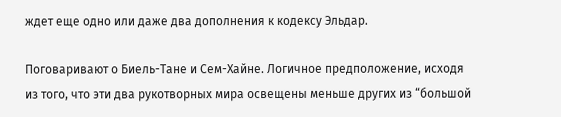ждет еще одно или даже два дополнения к кодексу Эльдар.

Поговаривают о Биель-Тане и Сем-Хайне. Логичное предположение, исходя из того, что эти два рукотворных мира освещены меньше других из “большой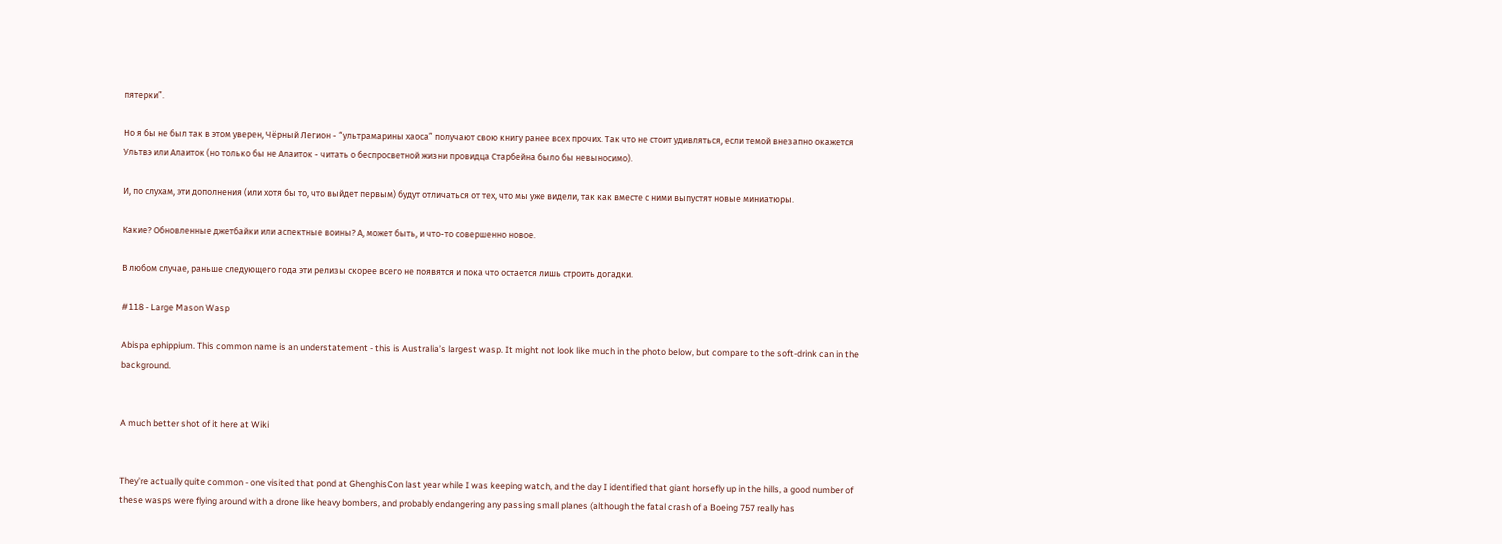пятерки”.

Но я бы не был так в этом уверен, Чёрный Легион - “ультрамарины хаоса” получают свою книгу ранее всех прочих. Так что не стоит удивляться, если темой внезапно окажется Ультвэ или Алаиток (но только бы не Алаиток - читать о беспросветной жизни провидца Старбейна было бы невыносимо).

И, по слухам, эти дополнения (или хотя бы то, что выйдет первым) будут отличаться от тех, что мы уже видели, так как вместе с ними выпустят новые миниатюры.

Какие? Обновленные джетбайки или аспектные воины? А, может быть, и что-то совершенно новое.

В любом случае, раньше следующего года эти релизы скорее всего не появятся и пока что остается лишь строить догадки.

#118 - Large Mason Wasp

Abispa ephippium. This common name is an understatement - this is Australia’s largest wasp. It might not look like much in the photo below, but compare to the soft-drink can in the background.


A much better shot of it here at Wiki


They’re actually quite common - one visited that pond at GhenghisCon last year while I was keeping watch, and the day I identified that giant horsefly up in the hills, a good number of these wasps were flying around with a drone like heavy bombers, and probably endangering any passing small planes (although the fatal crash of a Boeing 757 really has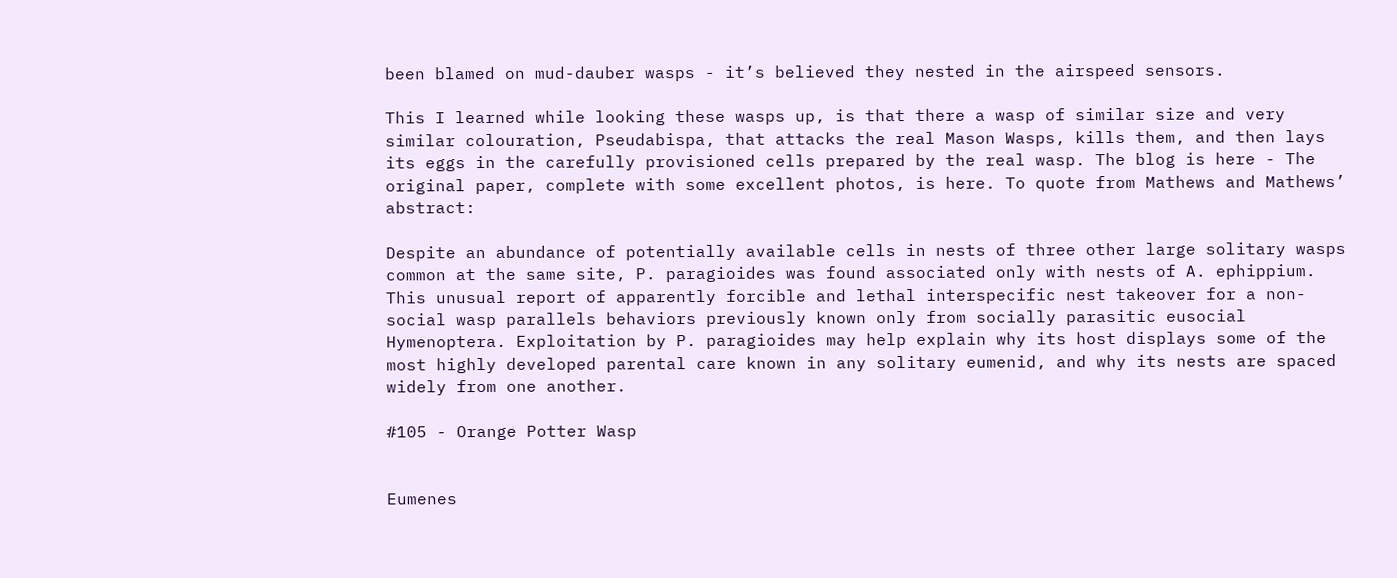been blamed on mud-dauber wasps - it’s believed they nested in the airspeed sensors.

This I learned while looking these wasps up, is that there a wasp of similar size and very similar colouration, Pseudabispa, that attacks the real Mason Wasps, kills them, and then lays its eggs in the carefully provisioned cells prepared by the real wasp. The blog is here - The original paper, complete with some excellent photos, is here. To quote from Mathews and Mathews’ abstract:

Despite an abundance of potentially available cells in nests of three other large solitary wasps common at the same site, P. paragioides was found associated only with nests of A. ephippium. This unusual report of apparently forcible and lethal interspecific nest takeover for a non-social wasp parallels behaviors previously known only from socially parasitic eusocial Hymenoptera. Exploitation by P. paragioides may help explain why its host displays some of the most highly developed parental care known in any solitary eumenid, and why its nests are spaced widely from one another.

#105 - Orange Potter Wasp


Eumenes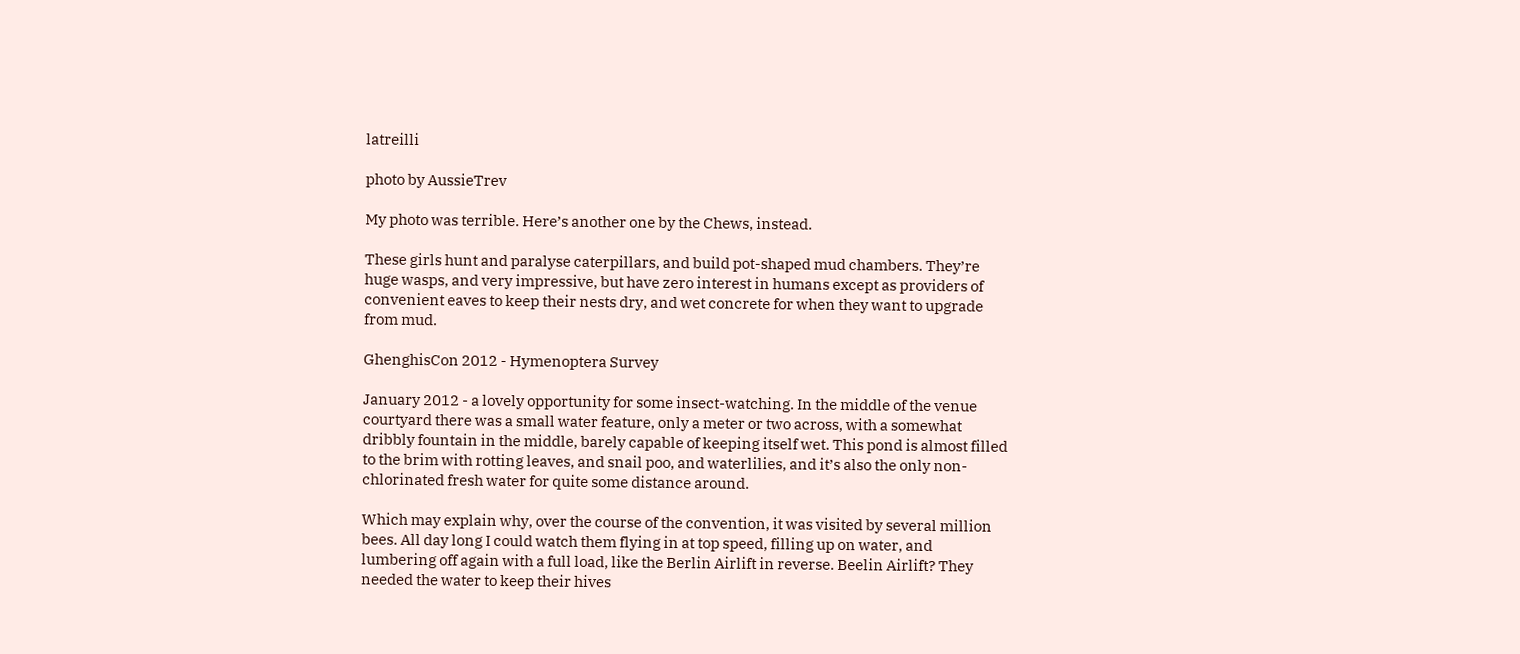latreilli

photo by AussieTrev

My photo was terrible. Here’s another one by the Chews, instead.

These girls hunt and paralyse caterpillars, and build pot-shaped mud chambers. They’re huge wasps, and very impressive, but have zero interest in humans except as providers of convenient eaves to keep their nests dry, and wet concrete for when they want to upgrade from mud.

GhenghisCon 2012 - Hymenoptera Survey

January 2012 - a lovely opportunity for some insect-watching. In the middle of the venue courtyard there was a small water feature, only a meter or two across, with a somewhat dribbly fountain in the middle, barely capable of keeping itself wet. This pond is almost filled to the brim with rotting leaves, and snail poo, and waterlilies, and it’s also the only non-chlorinated fresh water for quite some distance around.

Which may explain why, over the course of the convention, it was visited by several million bees. All day long I could watch them flying in at top speed, filling up on water, and lumbering off again with a full load, like the Berlin Airlift in reverse. Beelin Airlift? They needed the water to keep their hives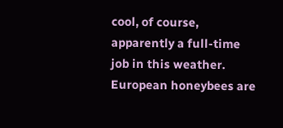cool, of course, apparently a full-time job in this weather. European honeybees are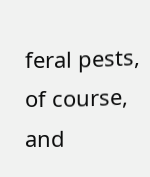feral pests, of course, and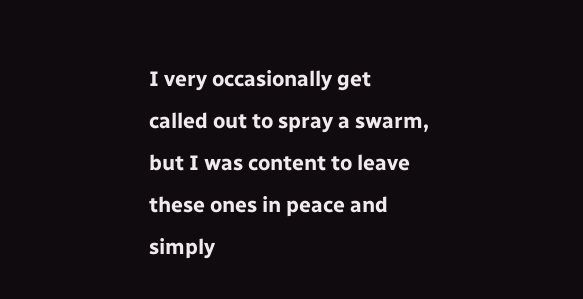I very occasionally get called out to spray a swarm, but I was content to leave these ones in peace and simply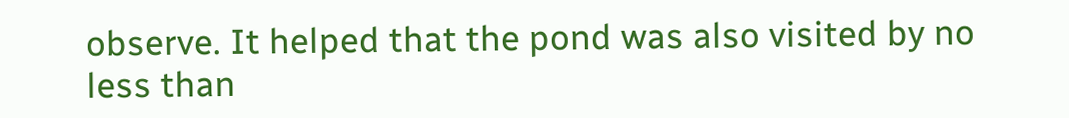observe. It helped that the pond was also visited by no less than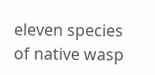eleven species of native wasp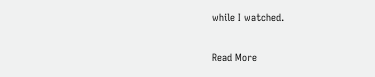while I watched.

Read More